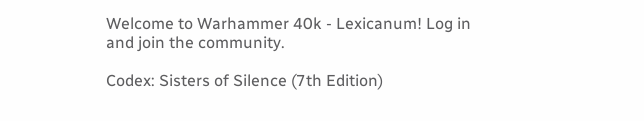Welcome to Warhammer 40k - Lexicanum! Log in and join the community.

Codex: Sisters of Silence (7th Edition)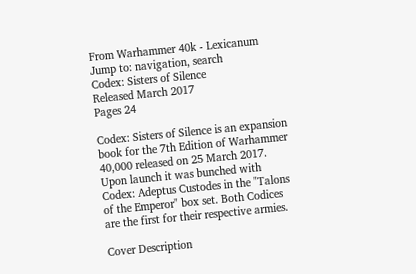From Warhammer 40k - Lexicanum
Jump to: navigation, search
Codex: Sisters of Silence
Released March 2017
Pages 24

Codex: Sisters of Silence is an expansion book for the 7th Edition of Warhammer 40,000 released on 25 March 2017. Upon launch it was bunched with Codex: Adeptus Custodes in the "Talons of the Emperor" box set. Both Codices are the first for their respective armies.

Cover Description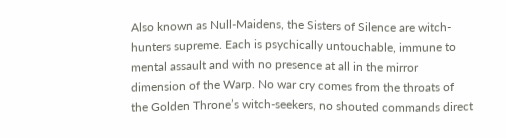Also known as Null-Maidens, the Sisters of Silence are witch-hunters supreme. Each is psychically untouchable, immune to mental assault and with no presence at all in the mirror dimension of the Warp. No war cry comes from the throats of the Golden Throne’s witch-seekers, no shouted commands direct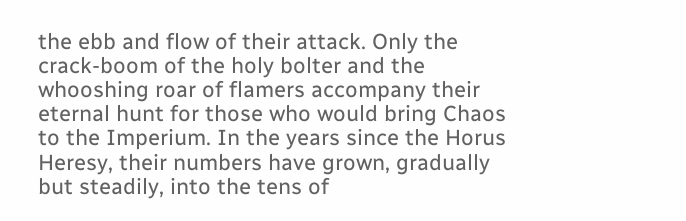the ebb and flow of their attack. Only the crack-boom of the holy bolter and the whooshing roar of flamers accompany their eternal hunt for those who would bring Chaos to the Imperium. In the years since the Horus Heresy, their numbers have grown, gradually but steadily, into the tens of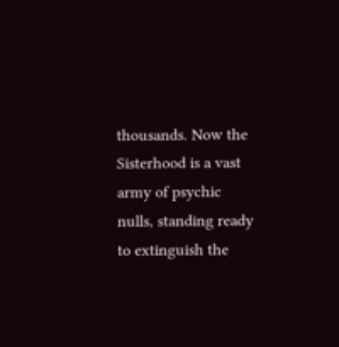thousands. Now the Sisterhood is a vast army of psychic nulls, standing ready to extinguish the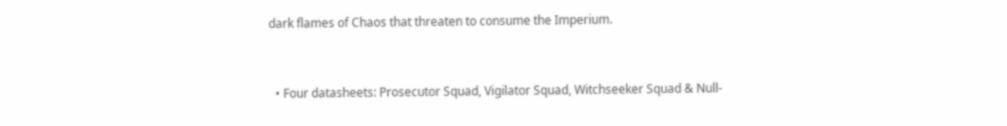dark flames of Chaos that threaten to consume the Imperium.


  • Four datasheets: Prosecutor Squad, Vigilator Squad, Witchseeker Squad & Null-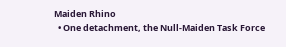Maiden Rhino
  • One detachment, the Null-Maiden Task Force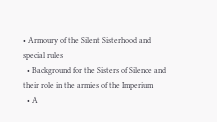• Armoury of the Silent Sisterhood and special rules
  • Background for the Sisters of Silence and their role in the armies of the Imperium
  • A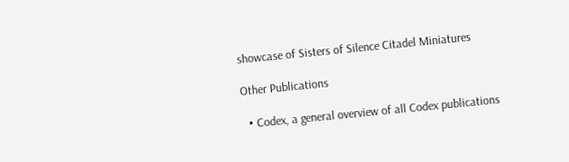showcase of Sisters of Silence Citadel Miniatures

Other Publications

  • Codex, a general overview of all Codex publications